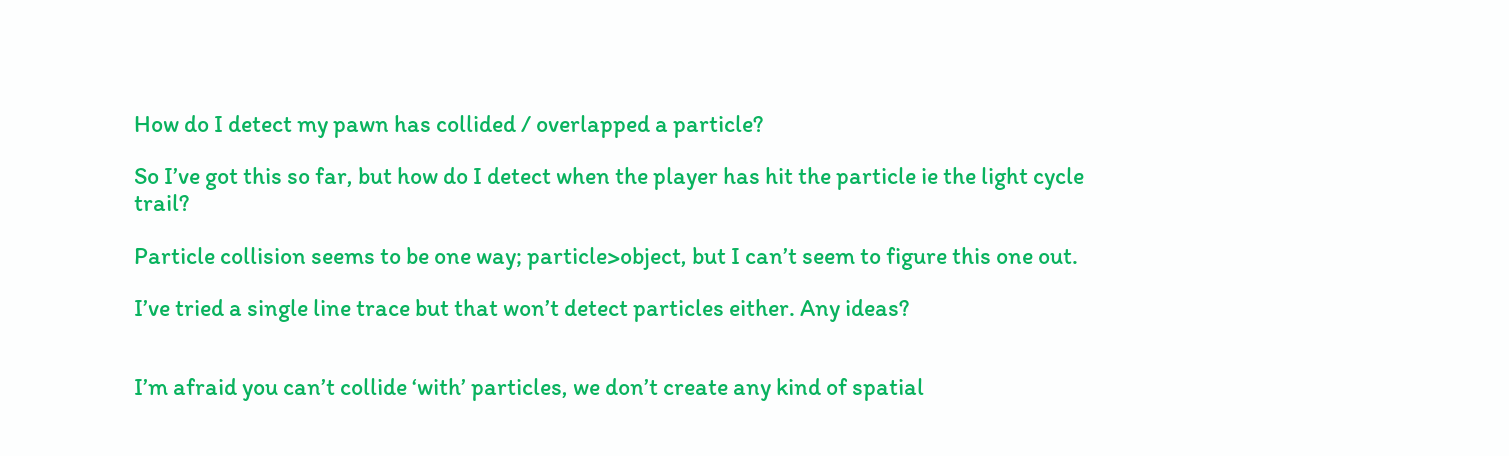How do I detect my pawn has collided / overlapped a particle?

So I’ve got this so far, but how do I detect when the player has hit the particle ie the light cycle trail?

Particle collision seems to be one way; particle>object, but I can’t seem to figure this one out.

I’ve tried a single line trace but that won’t detect particles either. Any ideas?


I’m afraid you can’t collide ‘with’ particles, we don’t create any kind of spatial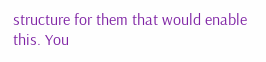structure for them that would enable this. You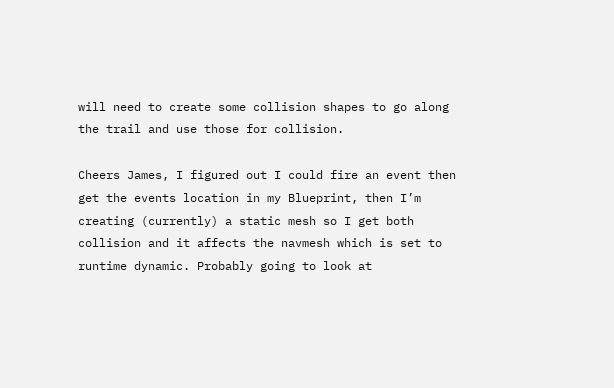will need to create some collision shapes to go along the trail and use those for collision.

Cheers James, I figured out I could fire an event then get the events location in my Blueprint, then I’m creating (currently) a static mesh so I get both collision and it affects the navmesh which is set to runtime dynamic. Probably going to look at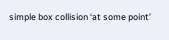simple box collision ‘at some point’